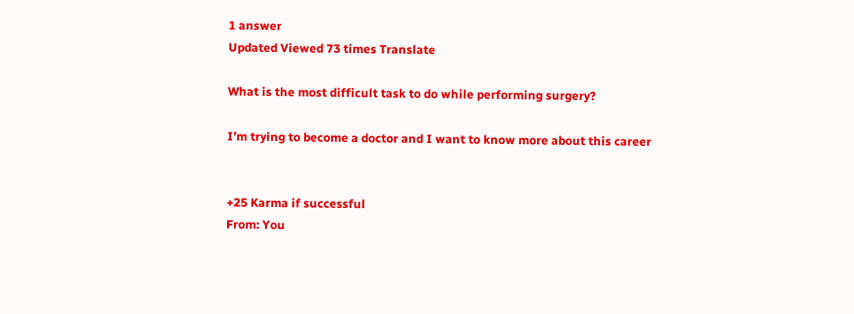1 answer
Updated Viewed 73 times Translate

What is the most difficult task to do while performing surgery?

I’m trying to become a doctor and I want to know more about this career


+25 Karma if successful
From: You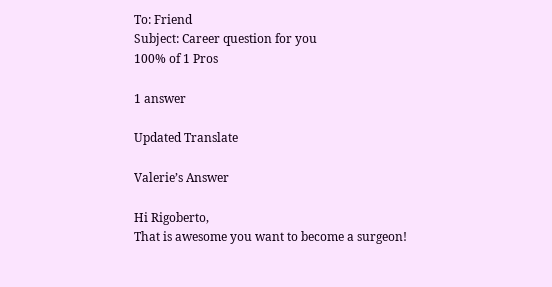To: Friend
Subject: Career question for you
100% of 1 Pros

1 answer

Updated Translate

Valerie’s Answer

Hi Rigoberto,
That is awesome you want to become a surgeon!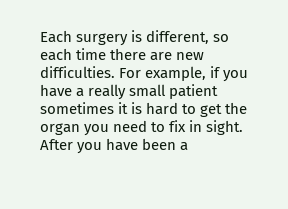Each surgery is different, so each time there are new difficulties. For example, if you have a really small patient sometimes it is hard to get the organ you need to fix in sight. After you have been a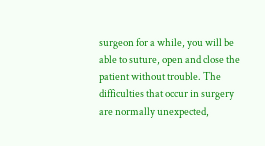surgeon for a while, you will be able to suture, open and close the patient without trouble. The difficulties that occur in surgery are normally unexpected,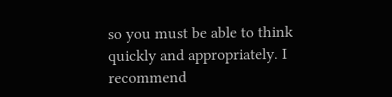so you must be able to think quickly and appropriately. I recommend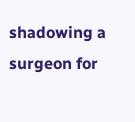shadowing a surgeon for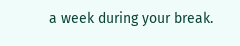a week during your break.